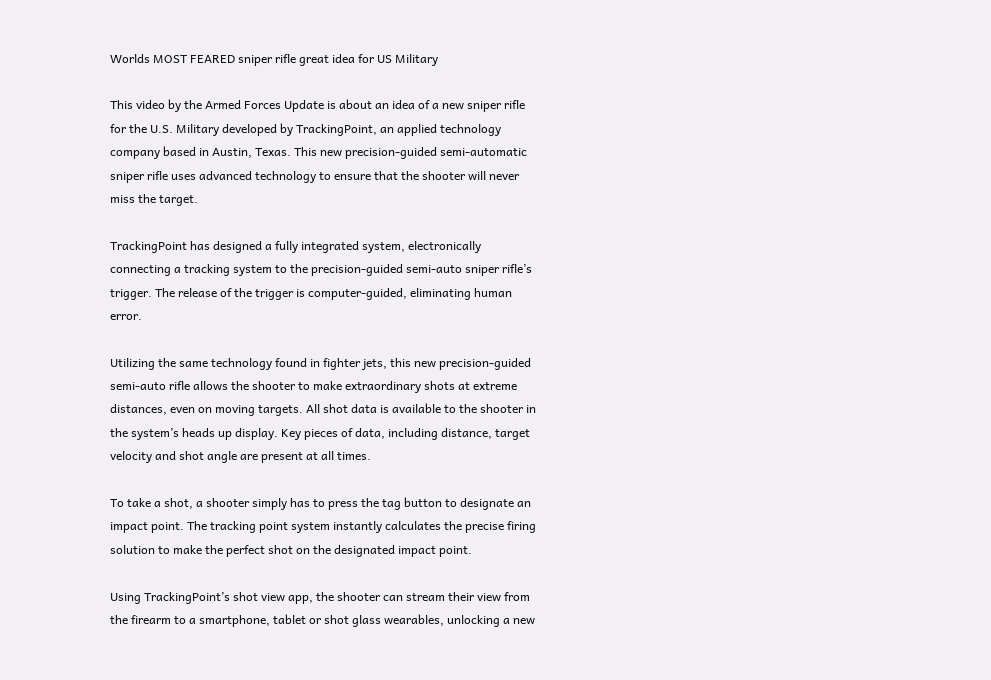Worlds MOST FEARED sniper rifle great idea for US Military

This video by the Armed Forces Update is about an idea of a new sniper rifle for the U.S. Military developed by TrackingPoint, an applied technology company based in Austin, Texas. This new precision-guided semi-automatic sniper rifle uses advanced technology to ensure that the shooter will never miss the target.

TrackingPoint has designed a fully integrated system, electronically connecting a tracking system to the precision-guided semi-auto sniper rifle’s trigger. The release of the trigger is computer-guided, eliminating human error.

Utilizing the same technology found in fighter jets, this new precision-guided semi-auto rifle allows the shooter to make extraordinary shots at extreme distances, even on moving targets. All shot data is available to the shooter in the system’s heads up display. Key pieces of data, including distance, target velocity and shot angle are present at all times.

To take a shot, a shooter simply has to press the tag button to designate an impact point. The tracking point system instantly calculates the precise firing solution to make the perfect shot on the designated impact point.

Using TrackingPoint’s shot view app, the shooter can stream their view from the firearm to a smartphone, tablet or shot glass wearables, unlocking a new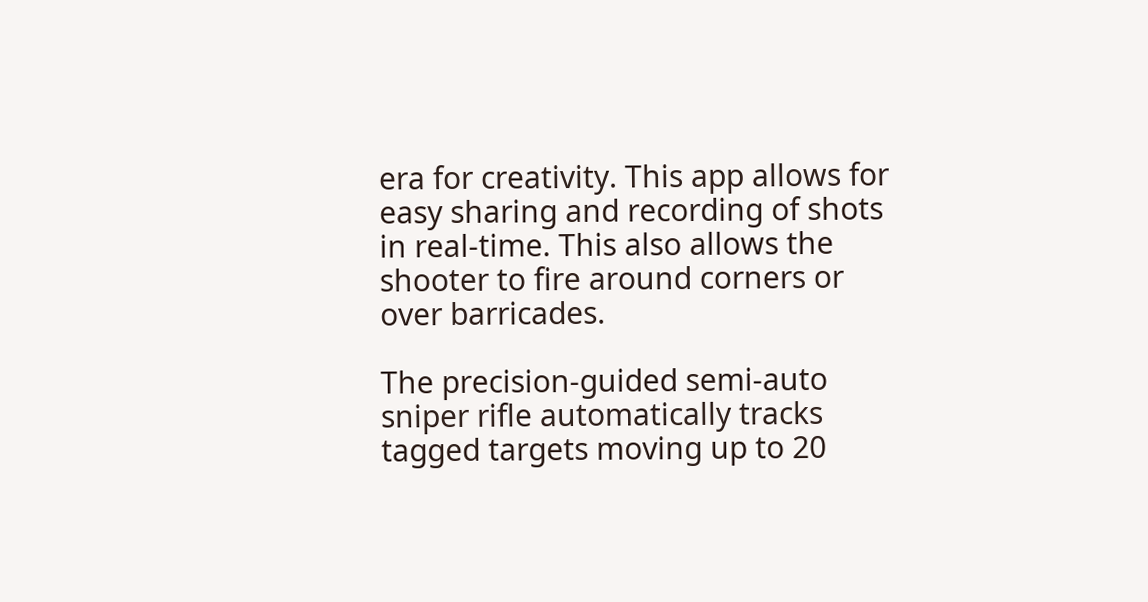era for creativity. This app allows for easy sharing and recording of shots in real-time. This also allows the shooter to fire around corners or over barricades.

The precision-guided semi-auto sniper rifle automatically tracks tagged targets moving up to 20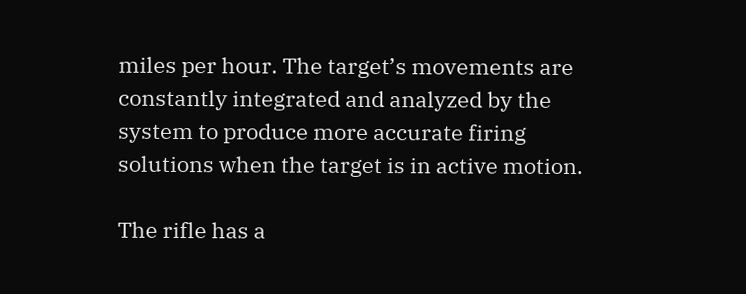miles per hour. The target’s movements are constantly integrated and analyzed by the system to produce more accurate firing solutions when the target is in active motion.

The rifle has a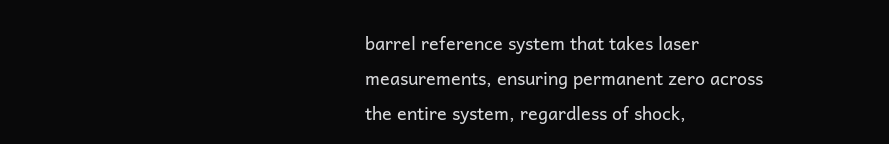barrel reference system that takes laser measurements, ensuring permanent zero across the entire system, regardless of shock,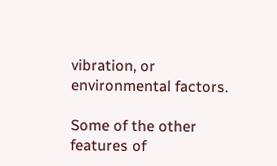vibration, or environmental factors.

Some of the other features of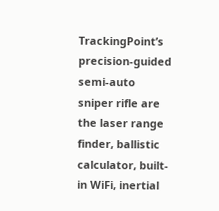TrackingPoint’s precision-guided semi-auto sniper rifle are the laser range finder, ballistic calculator, built-in WiFi, inertial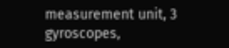measurement unit, 3 gyroscopes,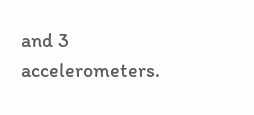and 3 accelerometers.